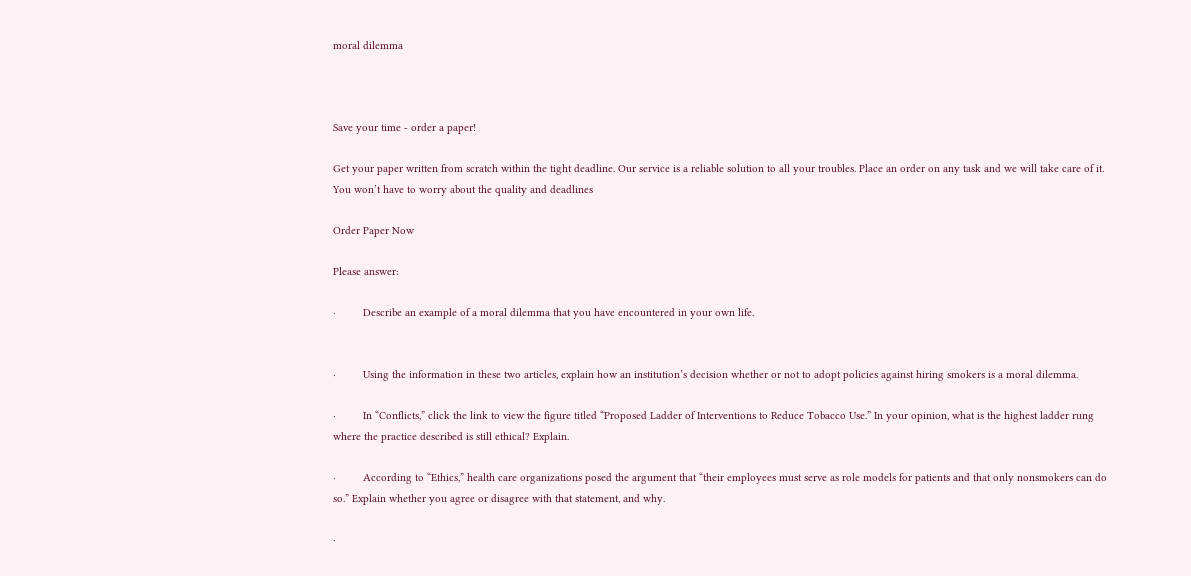moral dilemma



Save your time - order a paper!

Get your paper written from scratch within the tight deadline. Our service is a reliable solution to all your troubles. Place an order on any task and we will take care of it. You won’t have to worry about the quality and deadlines

Order Paper Now

Please answer:

·         Describe an example of a moral dilemma that you have encountered in your own life.


·         Using the information in these two articles, explain how an institution’s decision whether or not to adopt policies against hiring smokers is a moral dilemma.

·         In “Conflicts,” click the link to view the figure titled “Proposed Ladder of Interventions to Reduce Tobacco Use.” In your opinion, what is the highest ladder rung where the practice described is still ethical? Explain.

·         According to “Ethics,” health care organizations posed the argument that “their employees must serve as role models for patients and that only nonsmokers can do so.” Explain whether you agree or disagree with that statement, and why.

·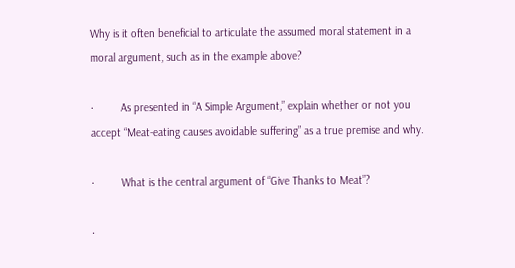Why is it often beneficial to articulate the assumed moral statement in a moral argument, such as in the example above?

·         As presented in “A Simple Argument,” explain whether or not you accept “Meat-eating causes avoidable suffering” as a true premise and why.

·         What is the central argument of “Give Thanks to Meat”?

·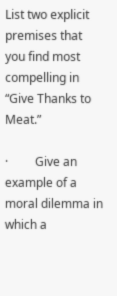List two explicit premises that you find most compelling in “Give Thanks to Meat.”

·         Give an example of a moral dilemma in which a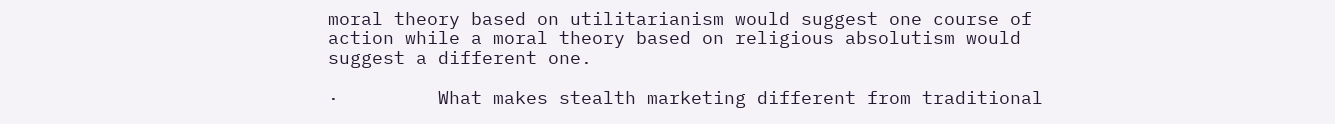moral theory based on utilitarianism would suggest one course of action while a moral theory based on religious absolutism would suggest a different one.

·         What makes stealth marketing different from traditional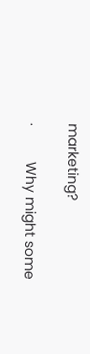marketing?

·         Why might some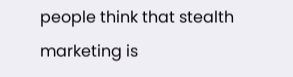people think that stealth marketing is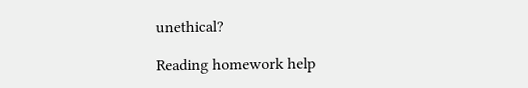unethical?

Reading homework help